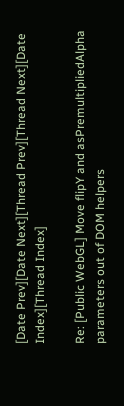[Date Prev][Date Next][Thread Prev][Thread Next][Date Index][Thread Index]

Re: [Public WebGL] Move flipY and asPremultipliedAlpha parameters out of DOM helpers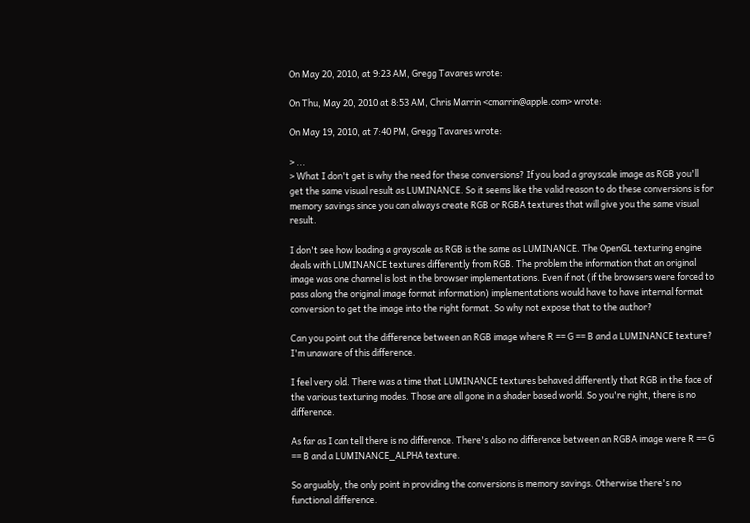On May 20, 2010, at 9:23 AM, Gregg Tavares wrote:

On Thu, May 20, 2010 at 8:53 AM, Chris Marrin <cmarrin@apple.com> wrote:

On May 19, 2010, at 7:40 PM, Gregg Tavares wrote:

> ...
> What I don't get is why the need for these conversions? If you load a grayscale image as RGB you'll get the same visual result as LUMINANCE. So it seems like the valid reason to do these conversions is for memory savings since you can always create RGB or RGBA textures that will give you the same visual result.

I don't see how loading a grayscale as RGB is the same as LUMINANCE. The OpenGL texturing engine deals with LUMINANCE textures differently from RGB. The problem the information that an original image was one channel is lost in the browser implementations. Even if not (if the browsers were forced to pass along the original image format information) implementations would have to have internal format conversion to get the image into the right format. So why not expose that to the author?

Can you point out the difference between an RGB image where R == G == B and a LUMINANCE texture? I'm unaware of this difference.

I feel very old. There was a time that LUMINANCE textures behaved differently that RGB in the face of the various texturing modes. Those are all gone in a shader based world. So you're right, there is no difference.

As far as I can tell there is no difference. There's also no difference between an RGBA image were R == G == B and a LUMINANCE_ALPHA texture.

So arguably, the only point in providing the conversions is memory savings. Otherwise there's no functional difference.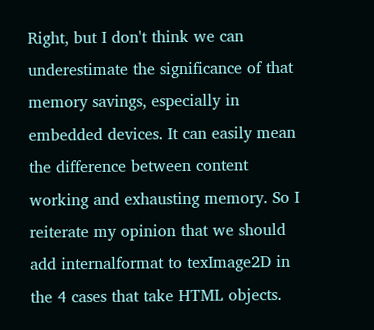Right, but I don't think we can underestimate the significance of that memory savings, especially in embedded devices. It can easily mean the difference between content working and exhausting memory. So I reiterate my opinion that we should add internalformat to texImage2D in the 4 cases that take HTML objects.